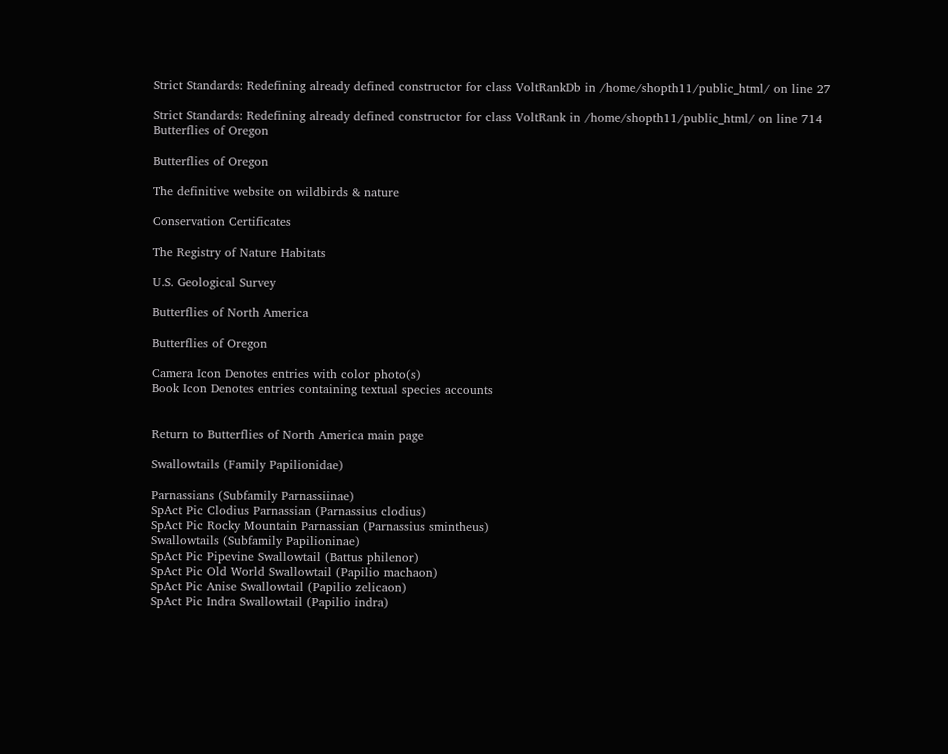Strict Standards: Redefining already defined constructor for class VoltRankDb in /home/shopth11/public_html/ on line 27

Strict Standards: Redefining already defined constructor for class VoltRank in /home/shopth11/public_html/ on line 714
Butterflies of Oregon

Butterflies of Oregon

The definitive website on wildbirds & nature

Conservation Certificates

The Registry of Nature Habitats

U.S. Geological Survey

Butterflies of North America

Butterflies of Oregon

Camera Icon Denotes entries with color photo(s)
Book Icon Denotes entries containing textual species accounts


Return to Butterflies of North America main page

Swallowtails (Family Papilionidae)

Parnassians (Subfamily Parnassiinae)
SpAct Pic Clodius Parnassian (Parnassius clodius)
SpAct Pic Rocky Mountain Parnassian (Parnassius smintheus)
Swallowtails (Subfamily Papilioninae)
SpAct Pic Pipevine Swallowtail (Battus philenor)
SpAct Pic Old World Swallowtail (Papilio machaon)
SpAct Pic Anise Swallowtail (Papilio zelicaon)
SpAct Pic Indra Swallowtail (Papilio indra)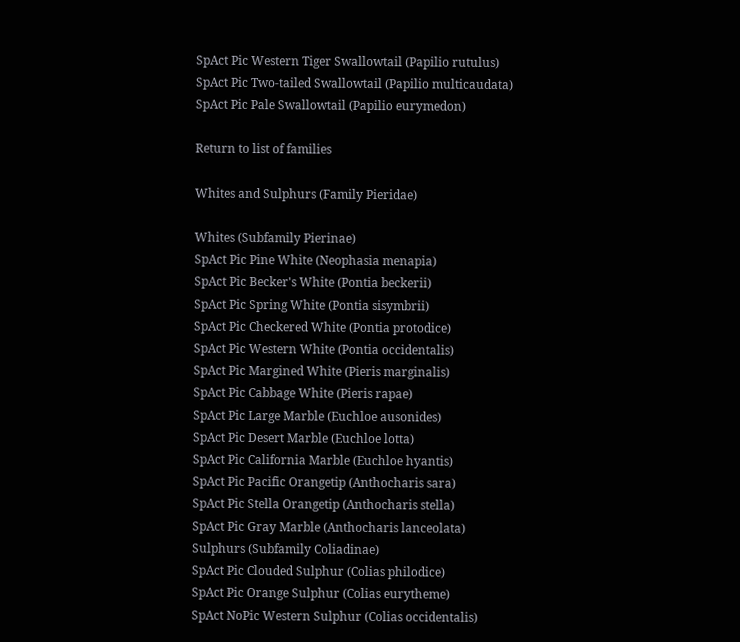SpAct Pic Western Tiger Swallowtail (Papilio rutulus)
SpAct Pic Two-tailed Swallowtail (Papilio multicaudata)
SpAct Pic Pale Swallowtail (Papilio eurymedon)

Return to list of families

Whites and Sulphurs (Family Pieridae)

Whites (Subfamily Pierinae)
SpAct Pic Pine White (Neophasia menapia)
SpAct Pic Becker's White (Pontia beckerii)
SpAct Pic Spring White (Pontia sisymbrii)
SpAct Pic Checkered White (Pontia protodice)
SpAct Pic Western White (Pontia occidentalis)
SpAct Pic Margined White (Pieris marginalis)
SpAct Pic Cabbage White (Pieris rapae)
SpAct Pic Large Marble (Euchloe ausonides)
SpAct Pic Desert Marble (Euchloe lotta)
SpAct Pic California Marble (Euchloe hyantis)
SpAct Pic Pacific Orangetip (Anthocharis sara)
SpAct Pic Stella Orangetip (Anthocharis stella)
SpAct Pic Gray Marble (Anthocharis lanceolata)
Sulphurs (Subfamily Coliadinae)
SpAct Pic Clouded Sulphur (Colias philodice)
SpAct Pic Orange Sulphur (Colias eurytheme)
SpAct NoPic Western Sulphur (Colias occidentalis)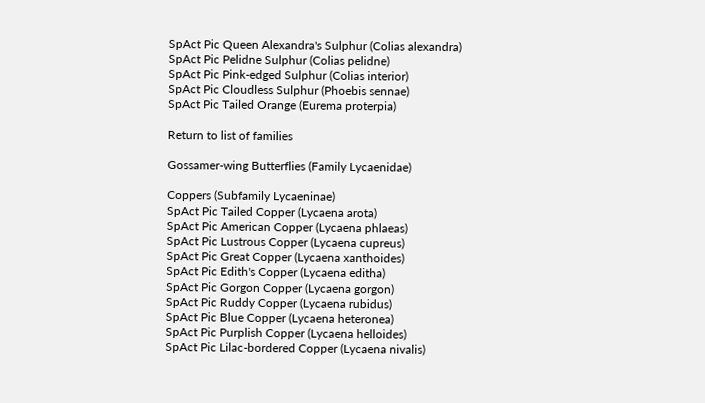SpAct Pic Queen Alexandra's Sulphur (Colias alexandra)
SpAct Pic Pelidne Sulphur (Colias pelidne)
SpAct Pic Pink-edged Sulphur (Colias interior)
SpAct Pic Cloudless Sulphur (Phoebis sennae)
SpAct Pic Tailed Orange (Eurema proterpia)

Return to list of families

Gossamer-wing Butterflies (Family Lycaenidae)

Coppers (Subfamily Lycaeninae)
SpAct Pic Tailed Copper (Lycaena arota)
SpAct Pic American Copper (Lycaena phlaeas)
SpAct Pic Lustrous Copper (Lycaena cupreus)
SpAct Pic Great Copper (Lycaena xanthoides)
SpAct Pic Edith's Copper (Lycaena editha)
SpAct Pic Gorgon Copper (Lycaena gorgon)
SpAct Pic Ruddy Copper (Lycaena rubidus)
SpAct Pic Blue Copper (Lycaena heteronea)
SpAct Pic Purplish Copper (Lycaena helloides)
SpAct Pic Lilac-bordered Copper (Lycaena nivalis)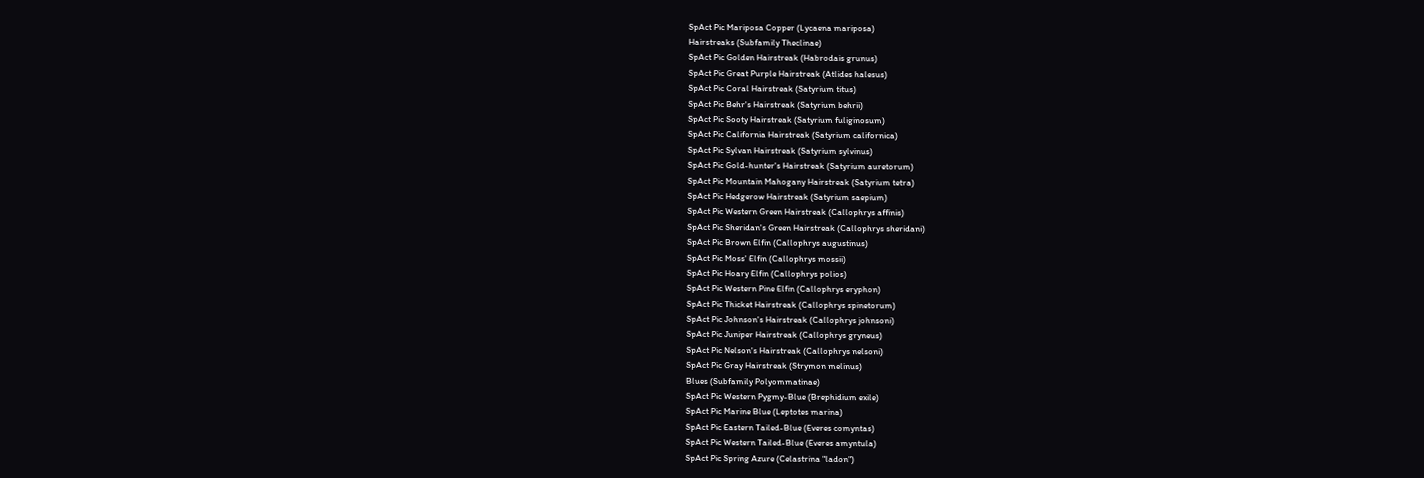SpAct Pic Mariposa Copper (Lycaena mariposa)
Hairstreaks (Subfamily Theclinae)
SpAct Pic Golden Hairstreak (Habrodais grunus)
SpAct Pic Great Purple Hairstreak (Atlides halesus)
SpAct Pic Coral Hairstreak (Satyrium titus)
SpAct Pic Behr's Hairstreak (Satyrium behrii)
SpAct Pic Sooty Hairstreak (Satyrium fuliginosum)
SpAct Pic California Hairstreak (Satyrium californica)
SpAct Pic Sylvan Hairstreak (Satyrium sylvinus)
SpAct Pic Gold-hunter's Hairstreak (Satyrium auretorum)
SpAct Pic Mountain Mahogany Hairstreak (Satyrium tetra)
SpAct Pic Hedgerow Hairstreak (Satyrium saepium)
SpAct Pic Western Green Hairstreak (Callophrys affinis)
SpAct Pic Sheridan's Green Hairstreak (Callophrys sheridani)
SpAct Pic Brown Elfin (Callophrys augustinus)
SpAct Pic Moss' Elfin (Callophrys mossii)
SpAct Pic Hoary Elfin (Callophrys polios)
SpAct Pic Western Pine Elfin (Callophrys eryphon)
SpAct Pic Thicket Hairstreak (Callophrys spinetorum)
SpAct Pic Johnson's Hairstreak (Callophrys johnsoni)
SpAct Pic Juniper Hairstreak (Callophrys gryneus)
SpAct Pic Nelson's Hairstreak (Callophrys nelsoni)
SpAct Pic Gray Hairstreak (Strymon melinus)
Blues (Subfamily Polyommatinae)
SpAct Pic Western Pygmy-Blue (Brephidium exile)
SpAct Pic Marine Blue (Leptotes marina)
SpAct Pic Eastern Tailed-Blue (Everes comyntas)
SpAct Pic Western Tailed-Blue (Everes amyntula)
SpAct Pic Spring Azure (Celastrina "ladon")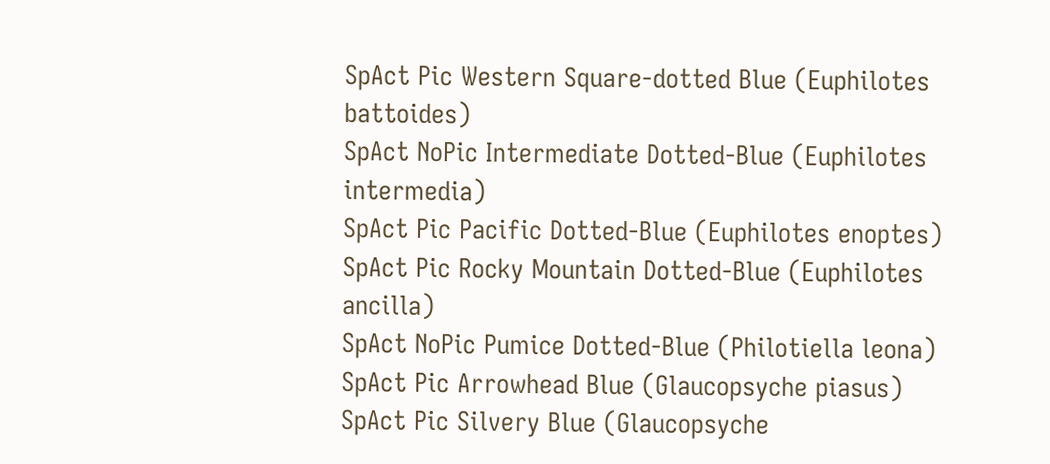SpAct Pic Western Square-dotted Blue (Euphilotes battoides)
SpAct NoPic Intermediate Dotted-Blue (Euphilotes intermedia)
SpAct Pic Pacific Dotted-Blue (Euphilotes enoptes)
SpAct Pic Rocky Mountain Dotted-Blue (Euphilotes ancilla)
SpAct NoPic Pumice Dotted-Blue (Philotiella leona)
SpAct Pic Arrowhead Blue (Glaucopsyche piasus)
SpAct Pic Silvery Blue (Glaucopsyche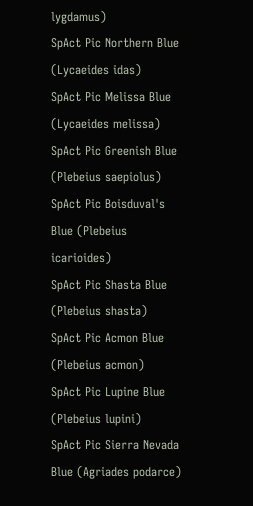lygdamus)
SpAct Pic Northern Blue (Lycaeides idas)
SpAct Pic Melissa Blue (Lycaeides melissa)
SpAct Pic Greenish Blue (Plebeius saepiolus)
SpAct Pic Boisduval's Blue (Plebeius icarioides)
SpAct Pic Shasta Blue (Plebeius shasta)
SpAct Pic Acmon Blue (Plebeius acmon)
SpAct Pic Lupine Blue (Plebeius lupini)
SpAct Pic Sierra Nevada Blue (Agriades podarce)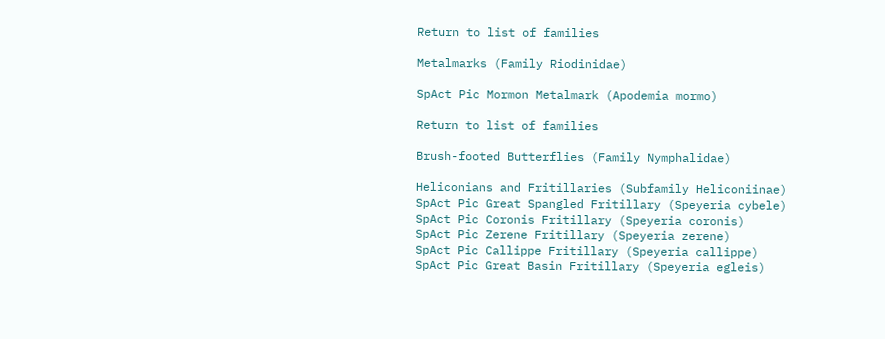Return to list of families

Metalmarks (Family Riodinidae)

SpAct Pic Mormon Metalmark (Apodemia mormo)

Return to list of families

Brush-footed Butterflies (Family Nymphalidae)

Heliconians and Fritillaries (Subfamily Heliconiinae)
SpAct Pic Great Spangled Fritillary (Speyeria cybele)
SpAct Pic Coronis Fritillary (Speyeria coronis)
SpAct Pic Zerene Fritillary (Speyeria zerene)
SpAct Pic Callippe Fritillary (Speyeria callippe)
SpAct Pic Great Basin Fritillary (Speyeria egleis)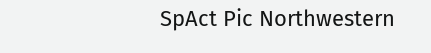SpAct Pic Northwestern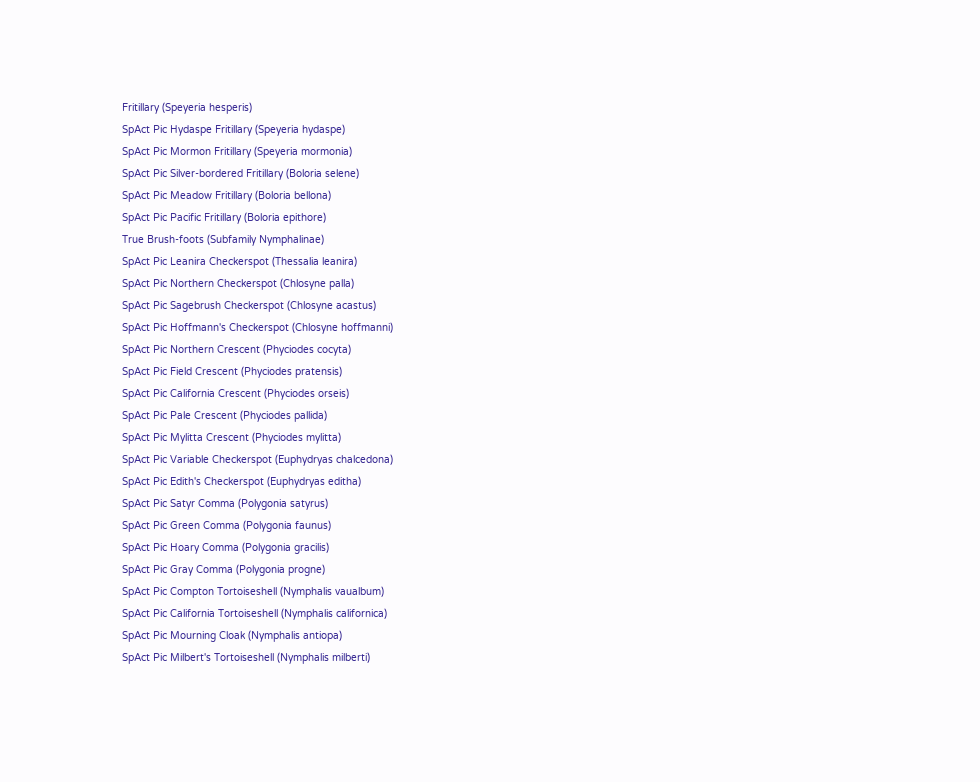Fritillary (Speyeria hesperis)
SpAct Pic Hydaspe Fritillary (Speyeria hydaspe)
SpAct Pic Mormon Fritillary (Speyeria mormonia)
SpAct Pic Silver-bordered Fritillary (Boloria selene)
SpAct Pic Meadow Fritillary (Boloria bellona)
SpAct Pic Pacific Fritillary (Boloria epithore)
True Brush-foots (Subfamily Nymphalinae)
SpAct Pic Leanira Checkerspot (Thessalia leanira)
SpAct Pic Northern Checkerspot (Chlosyne palla)
SpAct Pic Sagebrush Checkerspot (Chlosyne acastus)
SpAct Pic Hoffmann's Checkerspot (Chlosyne hoffmanni)
SpAct Pic Northern Crescent (Phyciodes cocyta)
SpAct Pic Field Crescent (Phyciodes pratensis)
SpAct Pic California Crescent (Phyciodes orseis)
SpAct Pic Pale Crescent (Phyciodes pallida)
SpAct Pic Mylitta Crescent (Phyciodes mylitta)
SpAct Pic Variable Checkerspot (Euphydryas chalcedona)
SpAct Pic Edith's Checkerspot (Euphydryas editha)
SpAct Pic Satyr Comma (Polygonia satyrus)
SpAct Pic Green Comma (Polygonia faunus)
SpAct Pic Hoary Comma (Polygonia gracilis)
SpAct Pic Gray Comma (Polygonia progne)
SpAct Pic Compton Tortoiseshell (Nymphalis vaualbum)
SpAct Pic California Tortoiseshell (Nymphalis californica)
SpAct Pic Mourning Cloak (Nymphalis antiopa)
SpAct Pic Milbert's Tortoiseshell (Nymphalis milberti)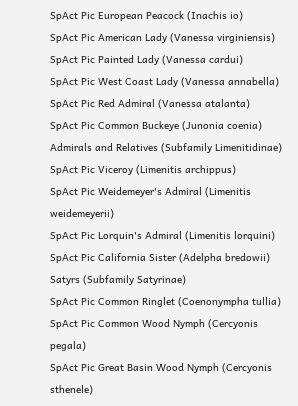SpAct Pic European Peacock (Inachis io)
SpAct Pic American Lady (Vanessa virginiensis)
SpAct Pic Painted Lady (Vanessa cardui)
SpAct Pic West Coast Lady (Vanessa annabella)
SpAct Pic Red Admiral (Vanessa atalanta)
SpAct Pic Common Buckeye (Junonia coenia)
Admirals and Relatives (Subfamily Limenitidinae)
SpAct Pic Viceroy (Limenitis archippus)
SpAct Pic Weidemeyer's Admiral (Limenitis weidemeyerii)
SpAct Pic Lorquin's Admiral (Limenitis lorquini)
SpAct Pic California Sister (Adelpha bredowii)
Satyrs (Subfamily Satyrinae)
SpAct Pic Common Ringlet (Coenonympha tullia)
SpAct Pic Common Wood Nymph (Cercyonis pegala)
SpAct Pic Great Basin Wood Nymph (Cercyonis sthenele)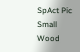SpAct Pic Small Wood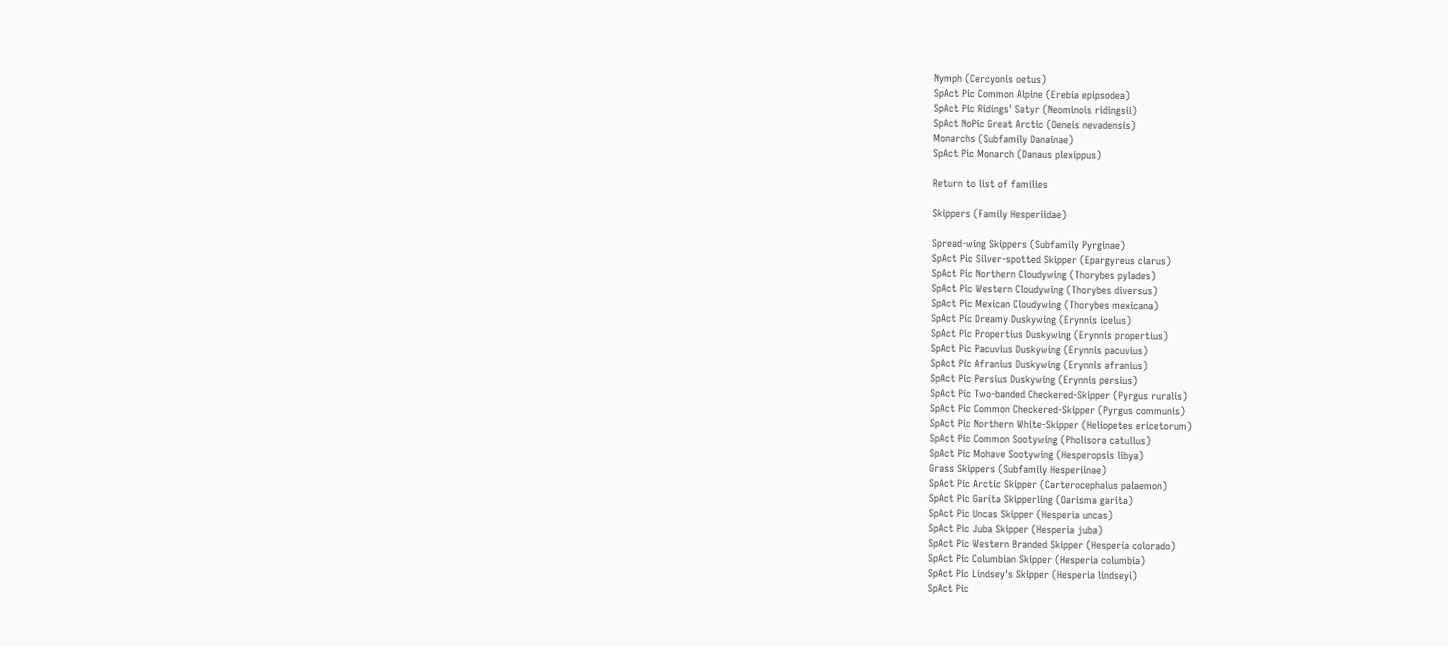Nymph (Cercyonis oetus)
SpAct Pic Common Alpine (Erebia epipsodea)
SpAct Pic Ridings' Satyr (Neominois ridingsii)
SpAct NoPic Great Arctic (Oeneis nevadensis)
Monarchs (Subfamily Danainae)
SpAct Pic Monarch (Danaus plexippus)

Return to list of families

Skippers (Family Hesperiidae)

Spread-wing Skippers (Subfamily Pyrginae)
SpAct Pic Silver-spotted Skipper (Epargyreus clarus)
SpAct Pic Northern Cloudywing (Thorybes pylades)
SpAct Pic Western Cloudywing (Thorybes diversus)
SpAct Pic Mexican Cloudywing (Thorybes mexicana)
SpAct Pic Dreamy Duskywing (Erynnis icelus)
SpAct Pic Propertius Duskywing (Erynnis propertius)
SpAct Pic Pacuvius Duskywing (Erynnis pacuvius)
SpAct Pic Afranius Duskywing (Erynnis afranius)
SpAct Pic Persius Duskywing (Erynnis persius)
SpAct Pic Two-banded Checkered-Skipper (Pyrgus ruralis)
SpAct Pic Common Checkered-Skipper (Pyrgus communis)
SpAct Pic Northern White-Skipper (Heliopetes ericetorum)
SpAct Pic Common Sootywing (Pholisora catullus)
SpAct Pic Mohave Sootywing (Hesperopsis libya)
Grass Skippers (Subfamily Hesperiinae)
SpAct Pic Arctic Skipper (Carterocephalus palaemon)
SpAct Pic Garita Skipperling (Oarisma garita)
SpAct Pic Uncas Skipper (Hesperia uncas)
SpAct Pic Juba Skipper (Hesperia juba)
SpAct Pic Western Branded Skipper (Hesperia colorado)
SpAct Pic Columbian Skipper (Hesperia columbia)
SpAct Pic Lindsey's Skipper (Hesperia lindseyi)
SpAct Pic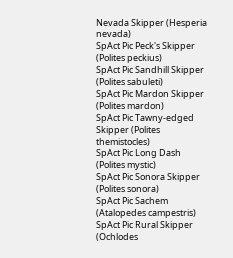Nevada Skipper (Hesperia nevada)
SpAct Pic Peck's Skipper (Polites peckius)
SpAct Pic Sandhill Skipper (Polites sabuleti)
SpAct Pic Mardon Skipper (Polites mardon)
SpAct Pic Tawny-edged Skipper (Polites themistocles)
SpAct Pic Long Dash (Polites mystic)
SpAct Pic Sonora Skipper (Polites sonora)
SpAct Pic Sachem (Atalopedes campestris)
SpAct Pic Rural Skipper (Ochlodes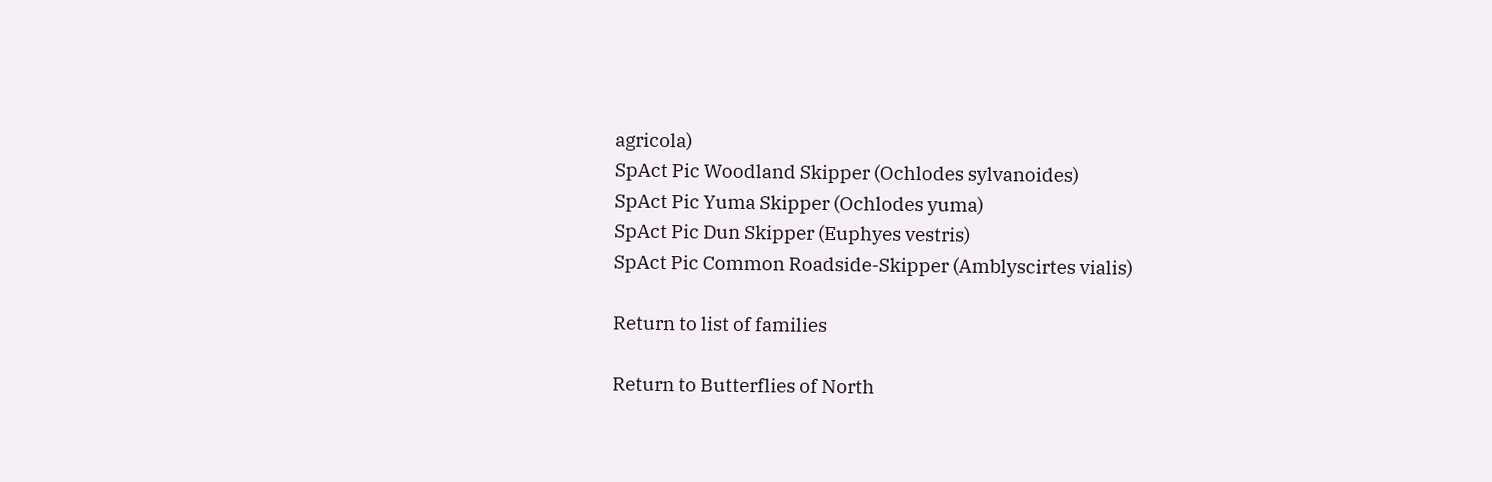agricola)
SpAct Pic Woodland Skipper (Ochlodes sylvanoides)
SpAct Pic Yuma Skipper (Ochlodes yuma)
SpAct Pic Dun Skipper (Euphyes vestris)
SpAct Pic Common Roadside-Skipper (Amblyscirtes vialis)

Return to list of families

Return to Butterflies of North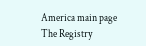America main page
The Registry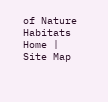of Nature Habitats
Home | Site Map